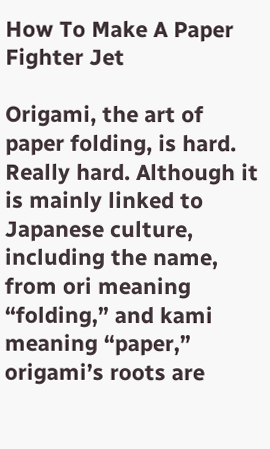How To Make A Paper Fighter Jet

Origami, the art of paper folding, is hard. Really hard. Although it is mainly linked to Japanese culture, including the name, from ori meaning “folding,” and kami meaning “paper,” origami’s roots are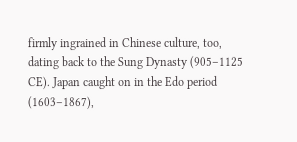firmly ingrained in Chinese culture, too, dating back to the Sung Dynasty (905–1125 CE). Japan caught on in the Edo period (1603–1867),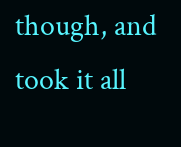though, and took it all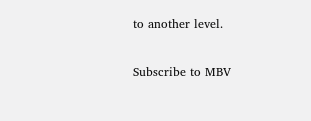to another level.

Subscribe to MBV